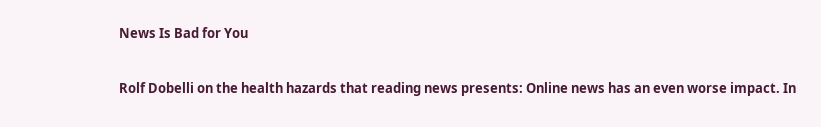News Is Bad for You

Rolf Dobelli on the health hazards that reading news presents: Online news has an even worse impact. In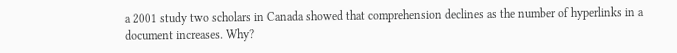a 2001 study two scholars in Canada showed that comprehension declines as the number of hyperlinks in a document increases. Why?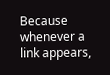Because whenever a link appears,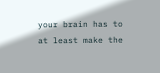your brain has to at least make the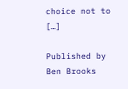choice not to […]

Published by Ben Brooks